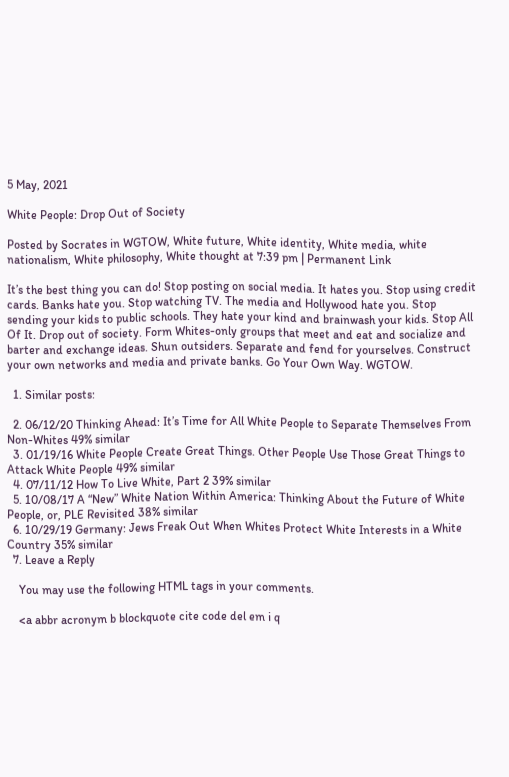5 May, 2021

White People: Drop Out of Society

Posted by Socrates in WGTOW, White future, White identity, White media, white nationalism, White philosophy, White thought at 7:39 pm | Permanent Link

It’s the best thing you can do! Stop posting on social media. It hates you. Stop using credit cards. Banks hate you. Stop watching TV. The media and Hollywood hate you. Stop sending your kids to public schools. They hate your kind and brainwash your kids. Stop All Of It. Drop out of society. Form Whites-only groups that meet and eat and socialize and barter and exchange ideas. Shun outsiders. Separate and fend for yourselves. Construct your own networks and media and private banks. Go Your Own Way. WGTOW.

  1. Similar posts:

  2. 06/12/20 Thinking Ahead: It’s Time for All White People to Separate Themselves From Non-Whites 49% similar
  3. 01/19/16 White People Create Great Things. Other People Use Those Great Things to Attack White People 49% similar
  4. 07/11/12 How To Live White, Part 2 39% similar
  5. 10/08/17 A “New” White Nation Within America: Thinking About the Future of White People, or, PLE Revisited 38% similar
  6. 10/29/19 Germany: Jews Freak Out When Whites Protect White Interests in a White Country 35% similar
  7. Leave a Reply

    You may use the following HTML tags in your comments.

    <a abbr acronym b blockquote cite code del em i q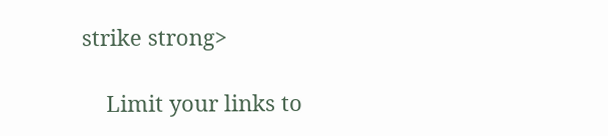strike strong>

    Limit your links to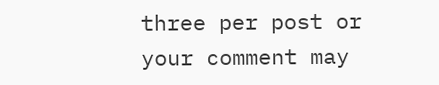three per post or your comment may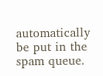automatically be put in the spam queue.